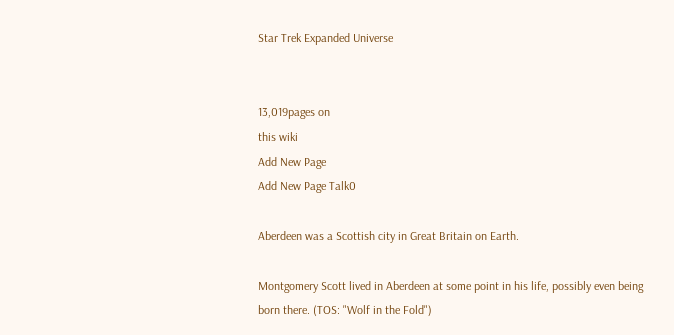Star Trek Expanded Universe


13,019pages on
this wiki
Add New Page
Add New Page Talk0

Aberdeen was a Scottish city in Great Britain on Earth.

Montgomery Scott lived in Aberdeen at some point in his life, possibly even being born there. (TOS: "Wolf in the Fold")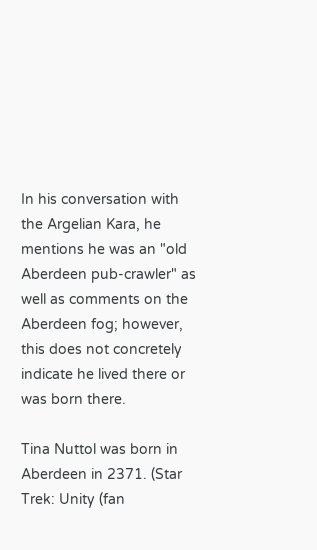In his conversation with the Argelian Kara, he mentions he was an "old Aberdeen pub-crawler" as well as comments on the Aberdeen fog; however, this does not concretely indicate he lived there or was born there.

Tina Nuttol was born in Aberdeen in 2371. (Star Trek: Unity (fan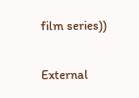film series))

External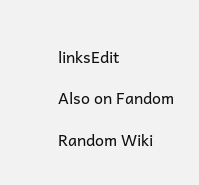linksEdit

Also on Fandom

Random Wiki